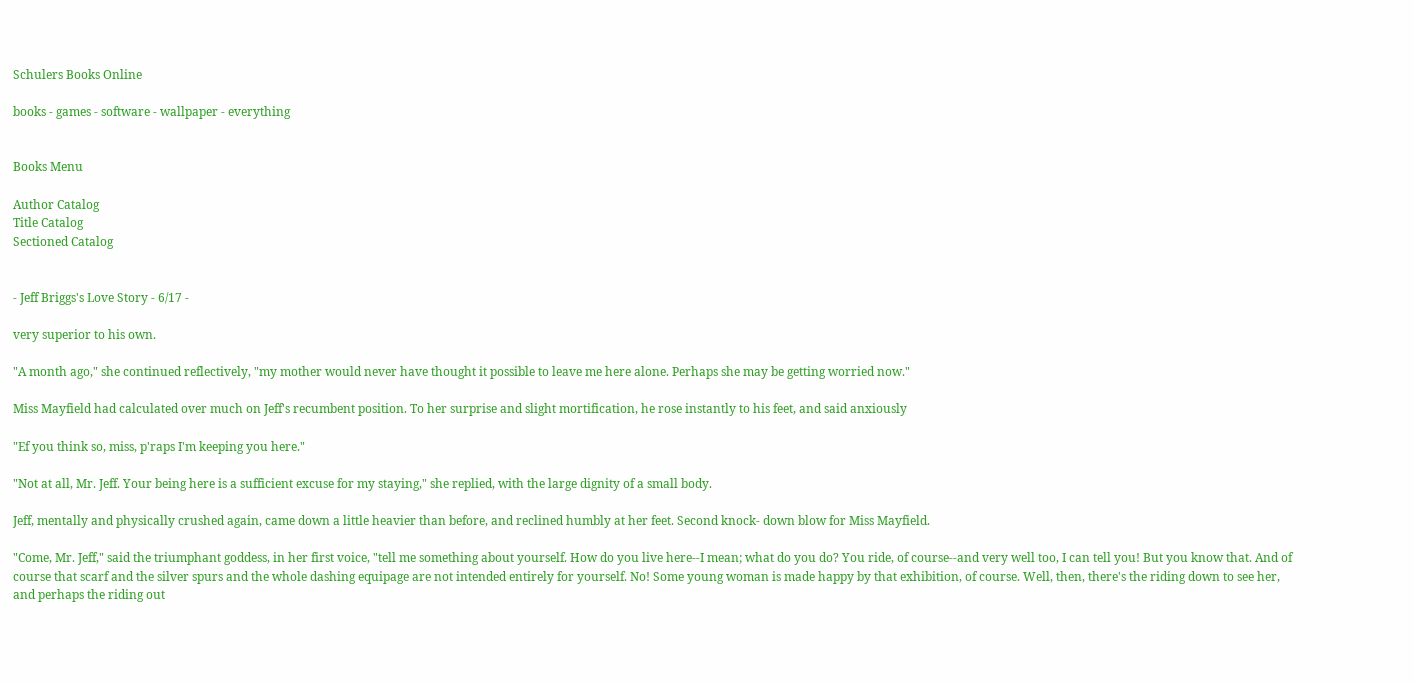Schulers Books Online

books - games - software - wallpaper - everything


Books Menu

Author Catalog
Title Catalog
Sectioned Catalog


- Jeff Briggs's Love Story - 6/17 -

very superior to his own.

"A month ago," she continued reflectively, "my mother would never have thought it possible to leave me here alone. Perhaps she may be getting worried now."

Miss Mayfield had calculated over much on Jeff's recumbent position. To her surprise and slight mortification, he rose instantly to his feet, and said anxiously

"Ef you think so, miss, p'raps I'm keeping you here."

"Not at all, Mr. Jeff. Your being here is a sufficient excuse for my staying," she replied, with the large dignity of a small body.

Jeff, mentally and physically crushed again, came down a little heavier than before, and reclined humbly at her feet. Second knock- down blow for Miss Mayfield.

"Come, Mr. Jeff," said the triumphant goddess, in her first voice, "tell me something about yourself. How do you live here--I mean; what do you do? You ride, of course--and very well too, I can tell you! But you know that. And of course that scarf and the silver spurs and the whole dashing equipage are not intended entirely for yourself. No! Some young woman is made happy by that exhibition, of course. Well, then, there's the riding down to see her, and perhaps the riding out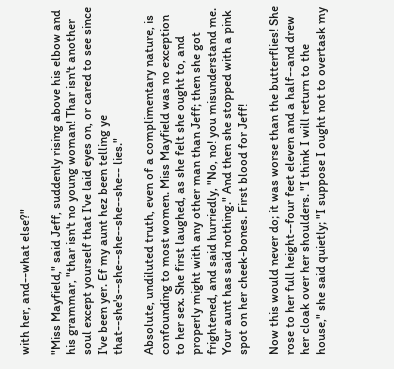with her, and--what else?"

"Miss Mayfield," said Jeff, suddenly rising above his elbow and his grammar, "thar isn't no young woman! Thar isn't another soul except yourself that I've laid eyes on, or cared to see since I've been yer. Ef my aunt hez been telling ye that--she's--she--she--she--she-- lies."

Absolute, undiluted truth, even of a complimentary nature, is confounding to most women. Miss Mayfield was no exception to her sex. She first laughed, as she felt she ought to, and properly might with any other man than Jeff; then she got frightened, and said hurriedly, "No, no! you misunderstand me. Your aunt has said nothing." And then she stopped with a pink spot on her cheek-bones. First blood for Jeff!

Now this would never do; it was worse than the butterflies! She rose to her full height--four feet eleven and a half--and drew her cloak over her shoulders. "I think I will return to the house," she said quietly; "I suppose I ought not to overtask my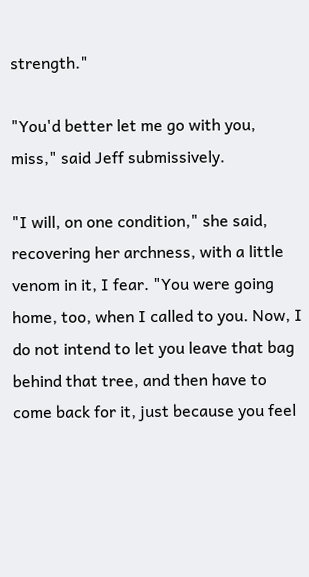strength."

"You'd better let me go with you, miss," said Jeff submissively.

"I will, on one condition," she said, recovering her archness, with a little venom in it, I fear. "You were going home, too, when I called to you. Now, I do not intend to let you leave that bag behind that tree, and then have to come back for it, just because you feel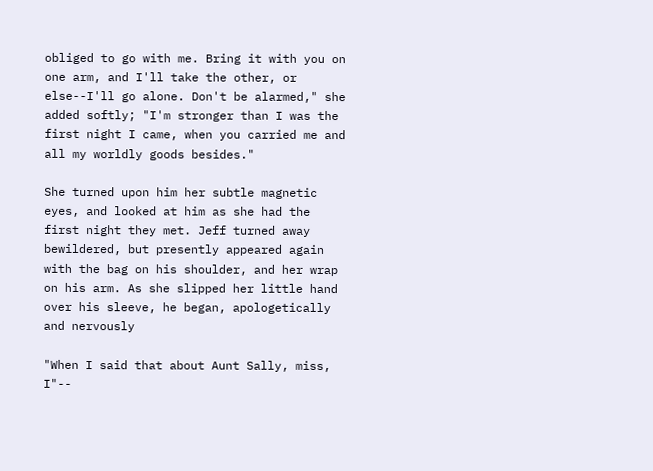obliged to go with me. Bring it with you on one arm, and I'll take the other, or else--I'll go alone. Don't be alarmed," she added softly; "I'm stronger than I was the first night I came, when you carried me and all my worldly goods besides."

She turned upon him her subtle magnetic eyes, and looked at him as she had the first night they met. Jeff turned away bewildered, but presently appeared again with the bag on his shoulder, and her wrap on his arm. As she slipped her little hand over his sleeve, he began, apologetically and nervously

"When I said that about Aunt Sally, miss, I"--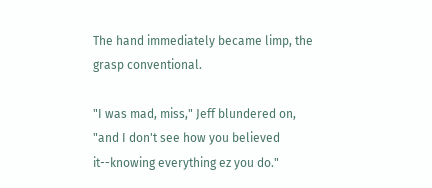The hand immediately became limp, the grasp conventional.

"I was mad, miss," Jeff blundered on, "and I don't see how you believed it--knowing everything ez you do."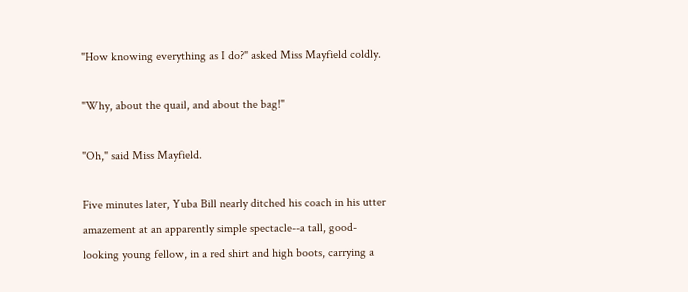"How knowing everything as I do?" asked Miss Mayfield coldly.

"Why, about the quail, and about the bag!"

"Oh," said Miss Mayfield.

Five minutes later, Yuba Bill nearly ditched his coach in his utter amazement at an apparently simple spectacle--a tall, good-looking young fellow, in a red shirt and high boots, carrying a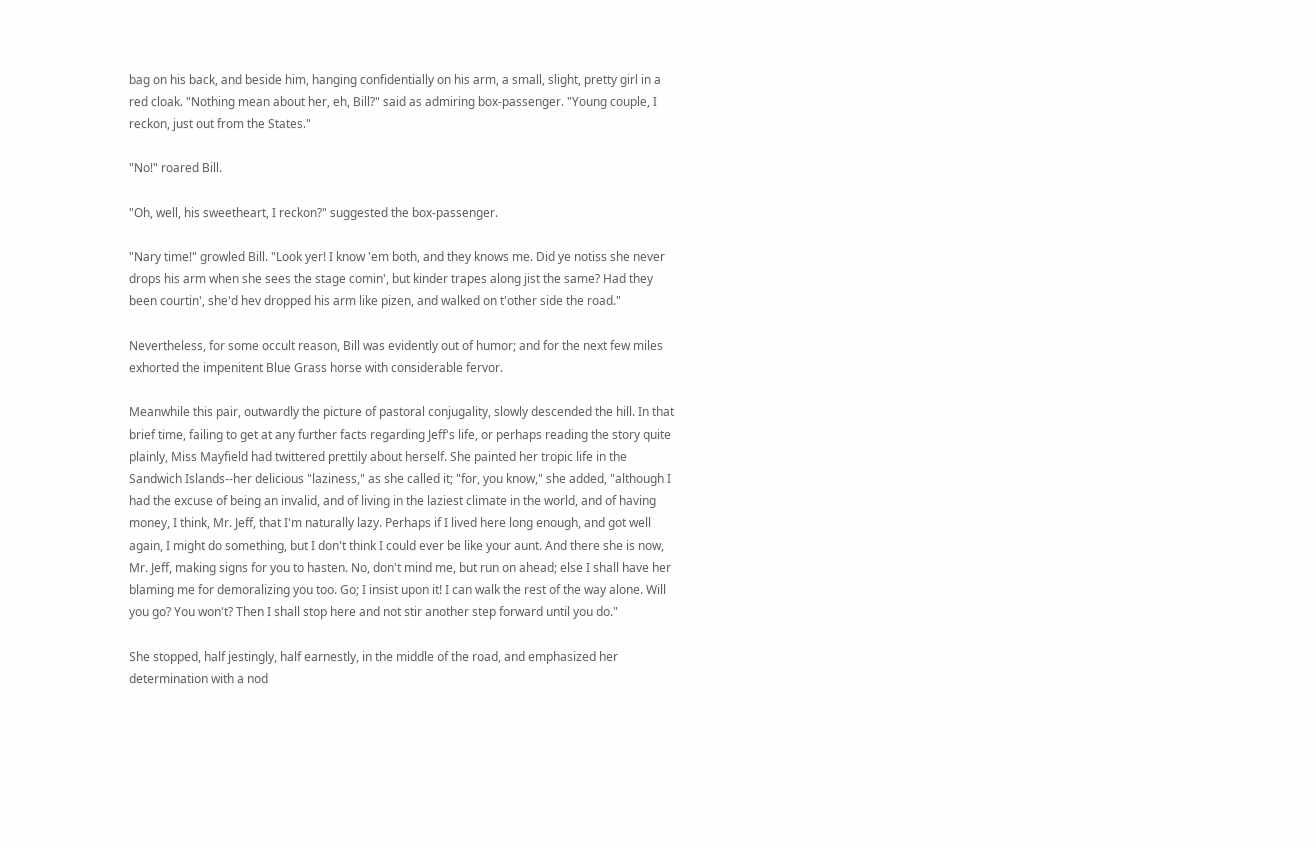bag on his back, and beside him, hanging confidentially on his arm, a small, slight, pretty girl in a red cloak. "Nothing mean about her, eh, Bill?" said as admiring box-passenger. "Young couple, I reckon, just out from the States."

"No!" roared Bill.

"Oh, well, his sweetheart, I reckon?" suggested the box-passenger.

"Nary time!" growled Bill. "Look yer! I know 'em both, and they knows me. Did ye notiss she never drops his arm when she sees the stage comin', but kinder trapes along jist the same? Had they been courtin', she'd hev dropped his arm like pizen, and walked on t'other side the road."

Nevertheless, for some occult reason, Bill was evidently out of humor; and for the next few miles exhorted the impenitent Blue Grass horse with considerable fervor.

Meanwhile this pair, outwardly the picture of pastoral conjugality, slowly descended the hill. In that brief time, failing to get at any further facts regarding Jeff's life, or perhaps reading the story quite plainly, Miss Mayfield had twittered prettily about herself. She painted her tropic life in the Sandwich Islands--her delicious "laziness," as she called it; "for, you know," she added, "although I had the excuse of being an invalid, and of living in the laziest climate in the world, and of having money, I think, Mr. Jeff, that I'm naturally lazy. Perhaps if I lived here long enough, and got well again, I might do something, but I don't think I could ever be like your aunt. And there she is now, Mr. Jeff, making signs for you to hasten. No, don't mind me, but run on ahead; else I shall have her blaming me for demoralizing you too. Go; I insist upon it! I can walk the rest of the way alone. Will you go? You won't? Then I shall stop here and not stir another step forward until you do."

She stopped, half jestingly, half earnestly, in the middle of the road, and emphasized her determination with a nod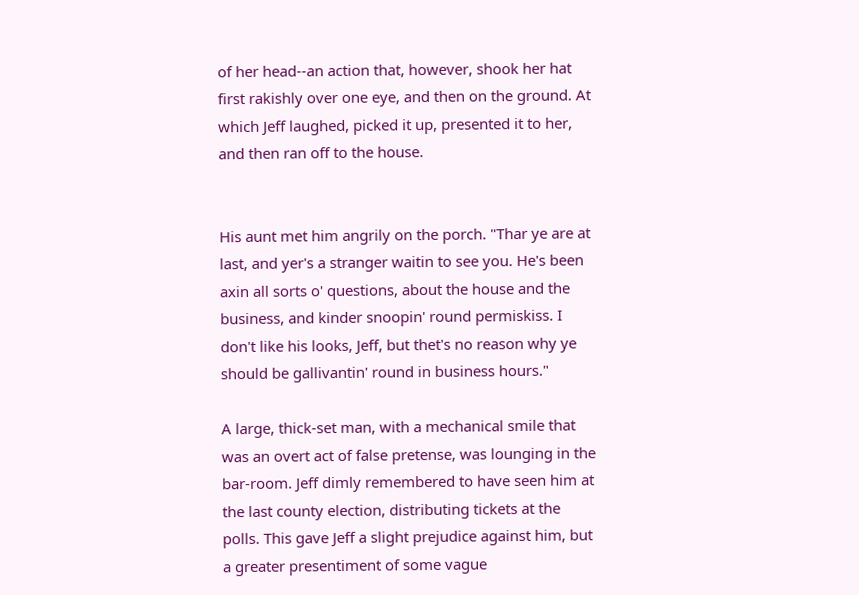of her head--an action that, however, shook her hat first rakishly over one eye, and then on the ground. At which Jeff laughed, picked it up, presented it to her, and then ran off to the house.


His aunt met him angrily on the porch. "Thar ye are at last, and yer's a stranger waitin to see you. He's been axin all sorts o' questions, about the house and the business, and kinder snoopin' round permiskiss. I don't like his looks, Jeff, but thet's no reason why ye should be gallivantin' round in business hours."

A large, thick-set man, with a mechanical smile that was an overt act of false pretense, was lounging in the bar-room. Jeff dimly remembered to have seen him at the last county election, distributing tickets at the polls. This gave Jeff a slight prejudice against him, but a greater presentiment of some vague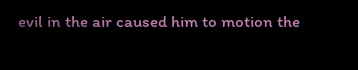evil in the air caused him to motion the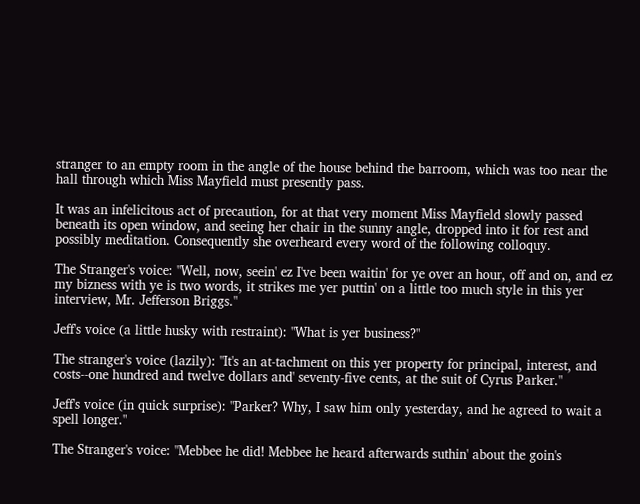stranger to an empty room in the angle of the house behind the barroom, which was too near the hall through which Miss Mayfield must presently pass.

It was an infelicitous act of precaution, for at that very moment Miss Mayfield slowly passed beneath its open window, and seeing her chair in the sunny angle, dropped into it for rest and possibly meditation. Consequently she overheard every word of the following colloquy.

The Stranger's voice: "Well, now, seein' ez I've been waitin' for ye over an hour, off and on, and ez my bizness with ye is two words, it strikes me yer puttin' on a little too much style in this yer interview, Mr. Jefferson Briggs."

Jeff's voice (a little husky with restraint): "What is yer business?"

The stranger's voice (lazily): "It's an at-tachment on this yer property for principal, interest, and costs--one hundred and twelve dollars and' seventy-five cents, at the suit of Cyrus Parker."

Jeff's voice (in quick surprise): "Parker? Why, I saw him only yesterday, and he agreed to wait a spell longer."

The Stranger's voice: "Mebbee he did! Mebbee he heard afterwards suthin' about the goin's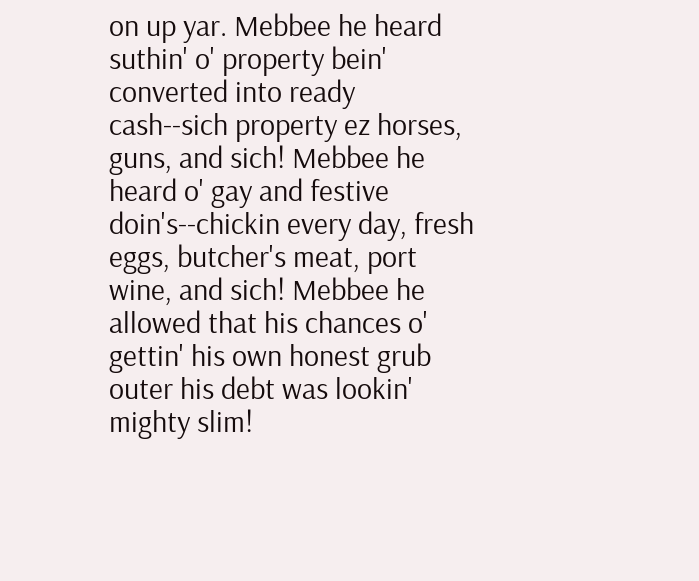on up yar. Mebbee he heard suthin' o' property bein' converted into ready cash--sich property ez horses, guns, and sich! Mebbee he heard o' gay and festive doin's--chickin every day, fresh eggs, butcher's meat, port wine, and sich! Mebbee he allowed that his chances o' gettin' his own honest grub outer his debt was lookin' mighty slim!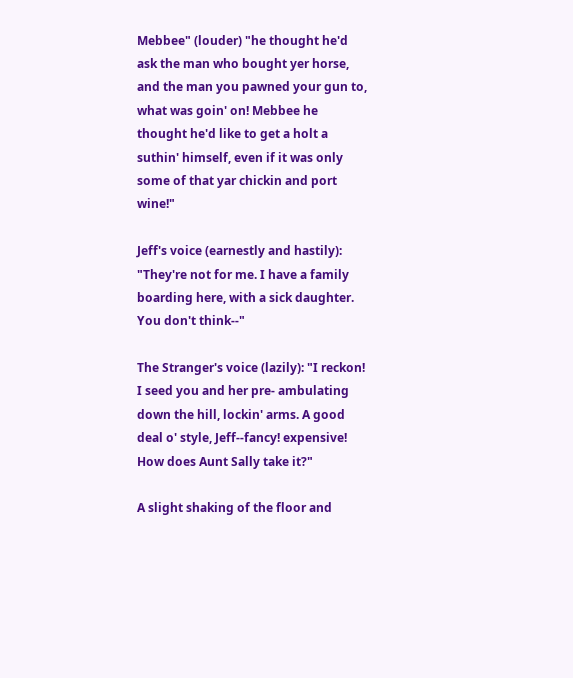Mebbee" (louder) "he thought he'd ask the man who bought yer horse, and the man you pawned your gun to, what was goin' on! Mebbee he thought he'd like to get a holt a suthin' himself, even if it was only some of that yar chickin and port wine!"

Jeff's voice (earnestly and hastily): "They're not for me. I have a family boarding here, with a sick daughter. You don't think--"

The Stranger's voice (lazily): "I reckon! I seed you and her pre- ambulating down the hill, lockin' arms. A good deal o' style, Jeff--fancy! expensive! How does Aunt Sally take it?"

A slight shaking of the floor and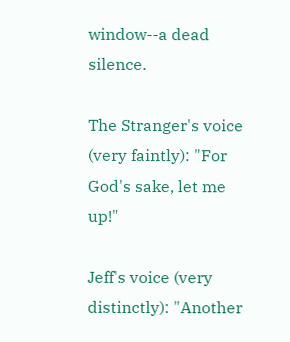window--a dead silence.

The Stranger's voice (very faintly): "For God's sake, let me up!"

Jeff's voice (very distinctly): "Another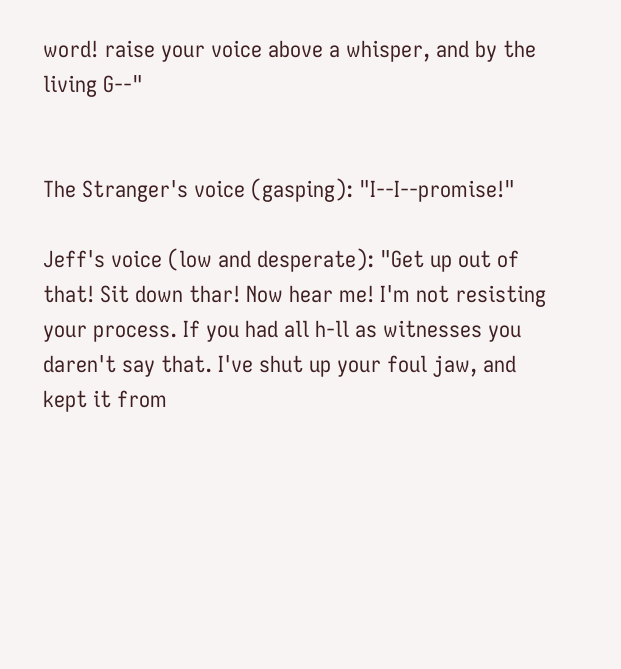word! raise your voice above a whisper, and by the living G--"


The Stranger's voice (gasping): "I--I--promise!"

Jeff's voice (low and desperate): "Get up out of that! Sit down thar! Now hear me! I'm not resisting your process. If you had all h-ll as witnesses you daren't say that. I've shut up your foul jaw, and kept it from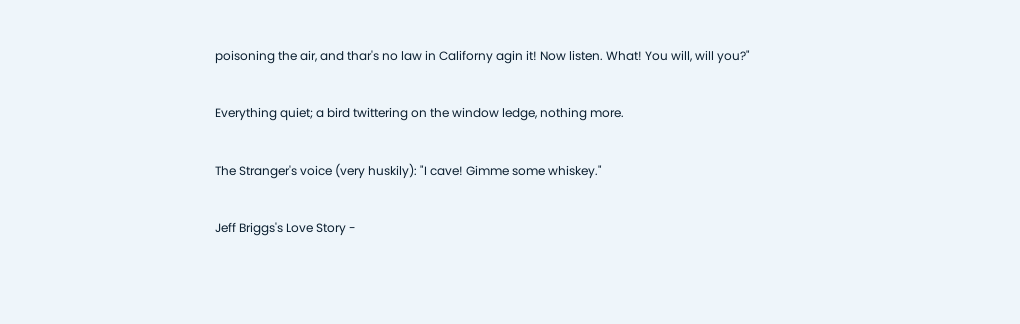poisoning the air, and thar's no law in Californy agin it! Now listen. What! You will, will you?"

Everything quiet; a bird twittering on the window ledge, nothing more.

The Stranger's voice (very huskily): "I cave! Gimme some whiskey."

Jeff Briggs's Love Story -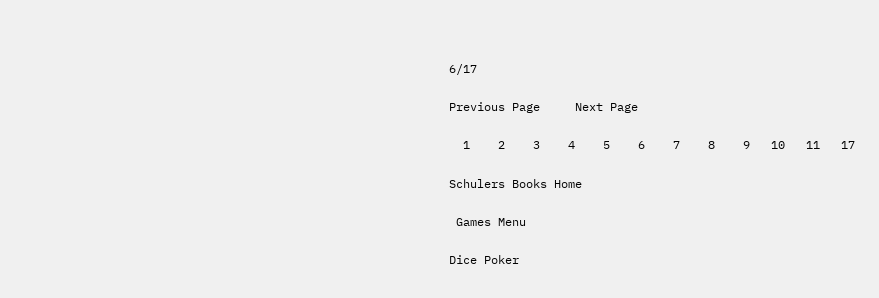6/17

Previous Page     Next Page

  1    2    3    4    5    6    7    8    9   10   11   17

Schulers Books Home

 Games Menu

Dice Poker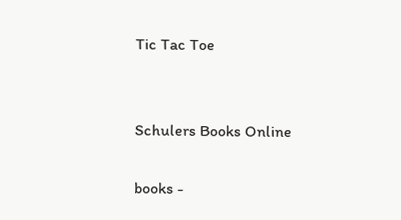Tic Tac Toe


Schulers Books Online

books -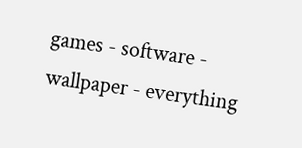games - software - wallpaper - everything